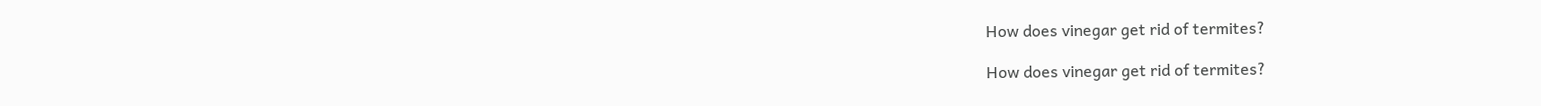How does vinegar get rid of termites?

How does vinegar get rid of termites?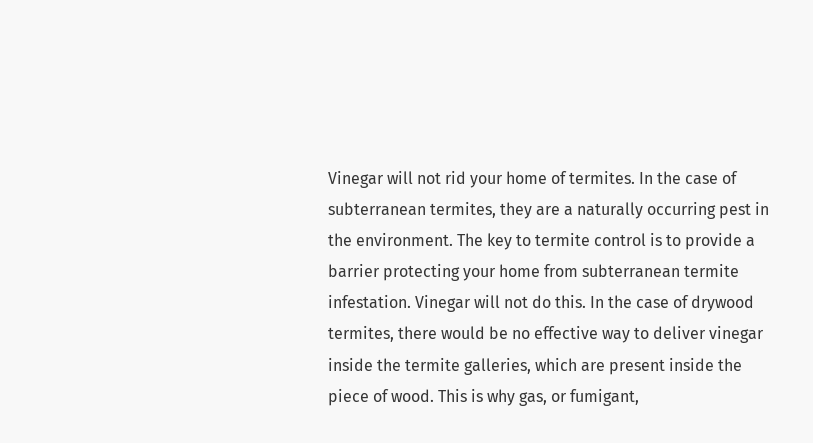Vinegar will not rid your home of termites. In the case of subterranean termites, they are a naturally occurring pest in the environment. The key to termite control is to provide a barrier protecting your home from subterranean termite infestation. Vinegar will not do this. In the case of drywood termites, there would be no effective way to deliver vinegar inside the termite galleries, which are present inside the piece of wood. This is why gas, or fumigant,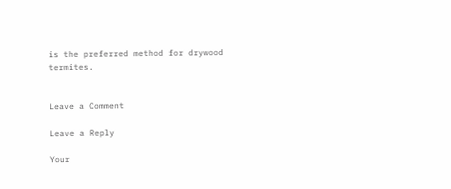is the preferred method for drywood termites.


Leave a Comment

Leave a Reply

Your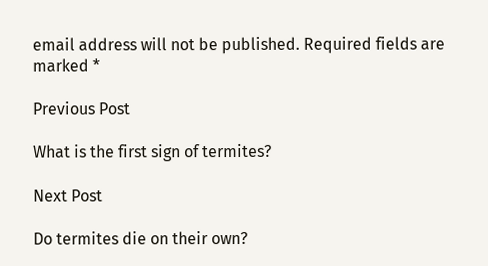email address will not be published. Required fields are marked *

Previous Post

What is the first sign of termites?

Next Post

Do termites die on their own?